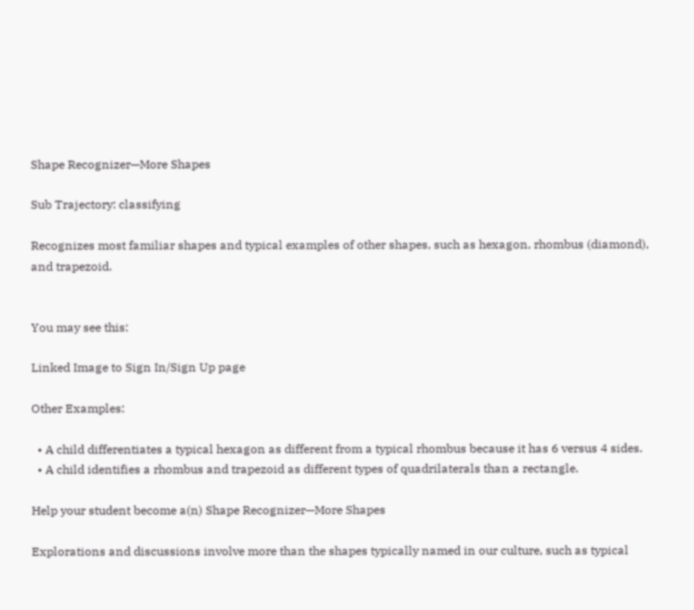Shape Recognizer—More Shapes

Sub Trajectory: classifying

Recognizes most familiar shapes and typical examples of other shapes, such as hexagon, rhombus (diamond), and trapezoid.


You may see this:

Linked Image to Sign In/Sign Up page

Other Examples:

  • A child differentiates a typical hexagon as different from a typical rhombus because it has 6 versus 4 sides.
  • A child identifies a rhombus and trapezoid as different types of quadrilaterals than a rectangle.

Help your student become a(n) Shape Recognizer—More Shapes

Explorations and discussions involve more than the shapes typically named in our culture, such as typical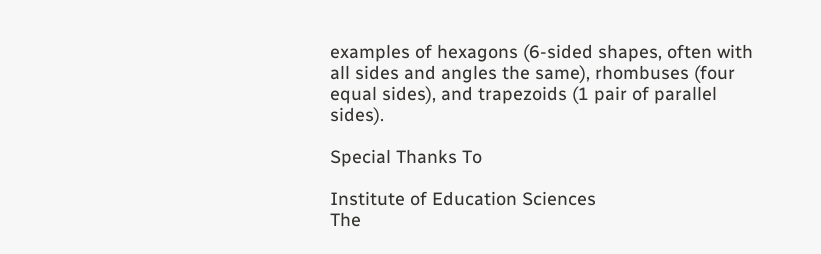examples of hexagons (6-sided shapes, often with all sides and angles the same), rhombuses (four equal sides), and trapezoids (1 pair of parallel sides).

Special Thanks To

Institute of Education Sciences
The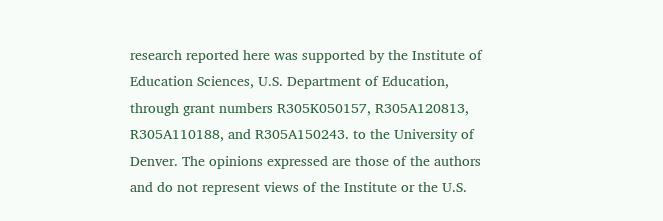research reported here was supported by the Institute of Education Sciences, U.S. Department of Education, through grant numbers R305K050157, R305A120813, R305A110188, and R305A150243. to the University of Denver. The opinions expressed are those of the authors and do not represent views of the Institute or the U.S.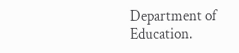Department of Education.